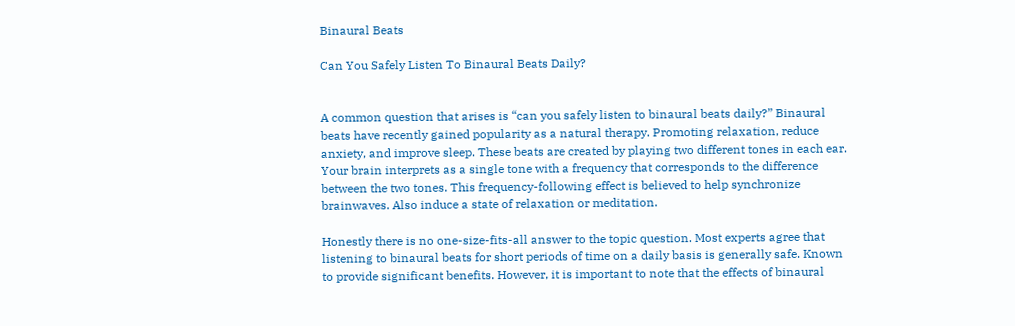Binaural Beats

Can You Safely Listen To Binaural Beats Daily?


A common question that arises is “can you safely listen to binaural beats daily?” Binaural beats have recently gained popularity as a natural therapy. Promoting relaxation, reduce anxiety, and improve sleep. These beats are created by playing two different tones in each ear. Your brain interprets as a single tone with a frequency that corresponds to the difference between the two tones. This frequency-following effect is believed to help synchronize brainwaves. Also induce a state of relaxation or meditation.

Honestly there is no one-size-fits-all answer to the topic question. Most experts agree that listening to binaural beats for short periods of time on a daily basis is generally safe. Known to provide significant benefits. However, it is important to note that the effects of binaural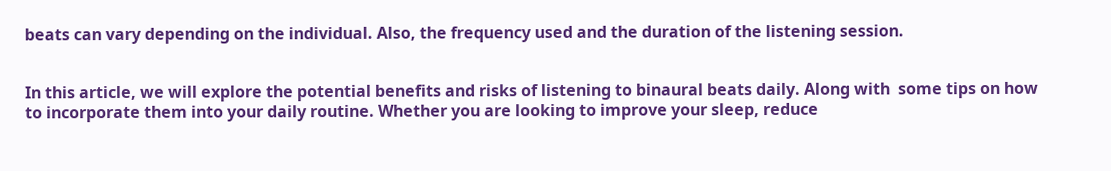beats can vary depending on the individual. Also, the frequency used and the duration of the listening session.


In this article, we will explore the potential benefits and risks of listening to binaural beats daily. Along with  some tips on how to incorporate them into your daily routine. Whether you are looking to improve your sleep, reduce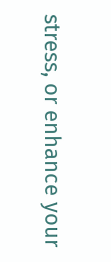stress, or enhance your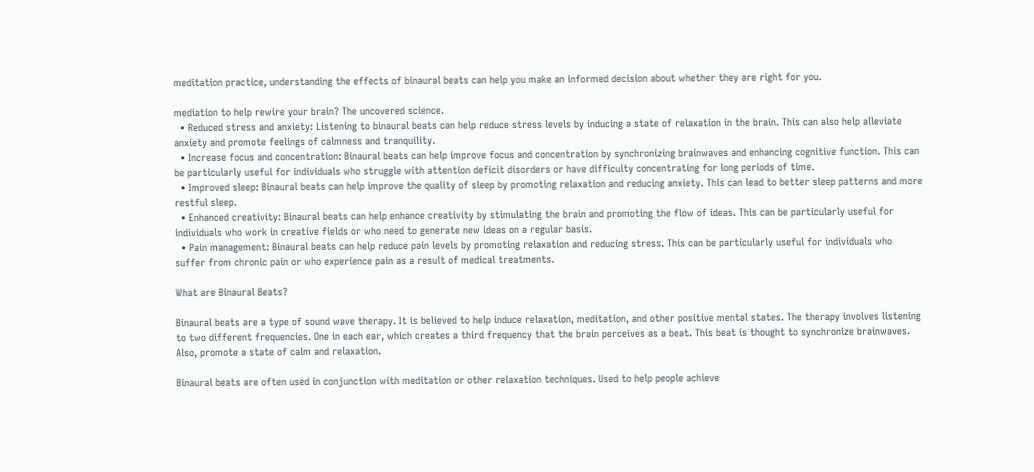meditation practice, understanding the effects of binaural beats can help you make an informed decision about whether they are right for you.

mediation to help rewire your brain? The uncovered science.
  • Reduced stress and anxiety: Listening to binaural beats can help reduce stress levels by inducing a state of relaxation in the brain. This can also help alleviate anxiety and promote feelings of calmness and tranquility.
  • Increase focus and concentration: Binaural beats can help improve focus and concentration by synchronizing brainwaves and enhancing cognitive function. This can be particularly useful for individuals who struggle with attention deficit disorders or have difficulty concentrating for long periods of time.
  • Improved sleep: Binaural beats can help improve the quality of sleep by promoting relaxation and reducing anxiety. This can lead to better sleep patterns and more restful sleep.
  • Enhanced creativity: Binaural beats can help enhance creativity by stimulating the brain and promoting the flow of ideas. This can be particularly useful for individuals who work in creative fields or who need to generate new ideas on a regular basis.
  • Pain management: Binaural beats can help reduce pain levels by promoting relaxation and reducing stress. This can be particularly useful for individuals who suffer from chronic pain or who experience pain as a result of medical treatments.

What are Binaural Beats?

Binaural beats are a type of sound wave therapy. It is believed to help induce relaxation, meditation, and other positive mental states. The therapy involves listening to two different frequencies. One in each ear, which creates a third frequency that the brain perceives as a beat. This beat is thought to synchronize brainwaves. Also, promote a state of calm and relaxation.

Binaural beats are often used in conjunction with meditation or other relaxation techniques. Used to help people achieve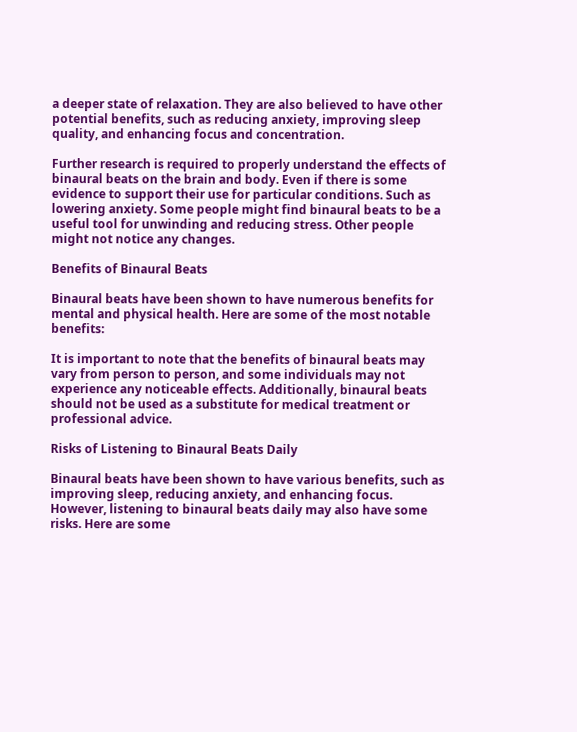a deeper state of relaxation. They are also believed to have other potential benefits, such as reducing anxiety, improving sleep quality, and enhancing focus and concentration.

Further research is required to properly understand the effects of binaural beats on the brain and body. Even if there is some evidence to support their use for particular conditions. Such as lowering anxiety. Some people might find binaural beats to be a useful tool for unwinding and reducing stress. Other people might not notice any changes.

Benefits of Binaural Beats

Binaural beats have been shown to have numerous benefits for mental and physical health. Here are some of the most notable benefits:

It is important to note that the benefits of binaural beats may vary from person to person, and some individuals may not experience any noticeable effects. Additionally, binaural beats should not be used as a substitute for medical treatment or professional advice.

Risks of Listening to Binaural Beats Daily

Binaural beats have been shown to have various benefits, such as improving sleep, reducing anxiety, and enhancing focus. However, listening to binaural beats daily may also have some risks. Here are some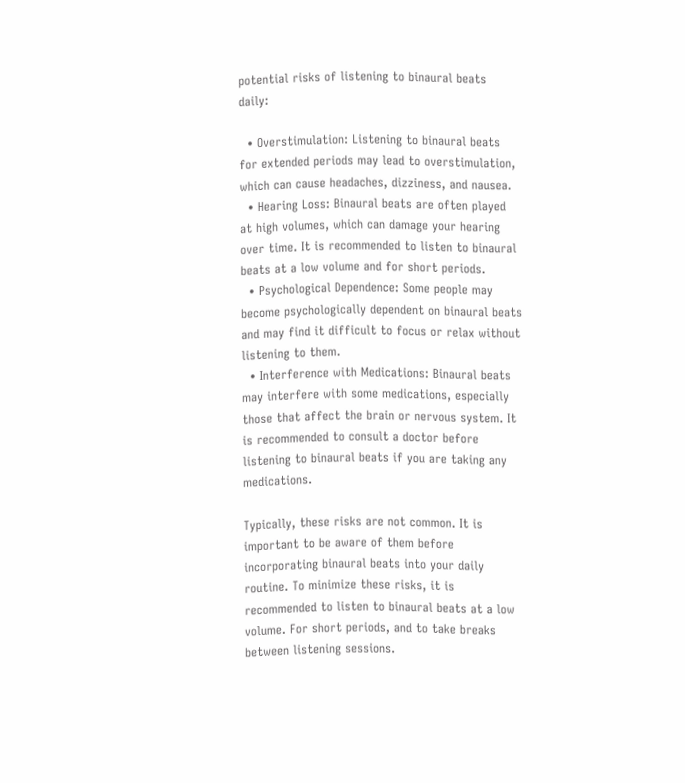potential risks of listening to binaural beats daily:

  • Overstimulation: Listening to binaural beats for extended periods may lead to overstimulation, which can cause headaches, dizziness, and nausea.
  • Hearing Loss: Binaural beats are often played at high volumes, which can damage your hearing over time. It is recommended to listen to binaural beats at a low volume and for short periods.
  • Psychological Dependence: Some people may become psychologically dependent on binaural beats and may find it difficult to focus or relax without listening to them.
  • Interference with Medications: Binaural beats may interfere with some medications, especially those that affect the brain or nervous system. It is recommended to consult a doctor before listening to binaural beats if you are taking any medications.

Typically, these risks are not common. It is important to be aware of them before incorporating binaural beats into your daily routine. To minimize these risks, it is recommended to listen to binaural beats at a low volume. For short periods, and to take breaks between listening sessions.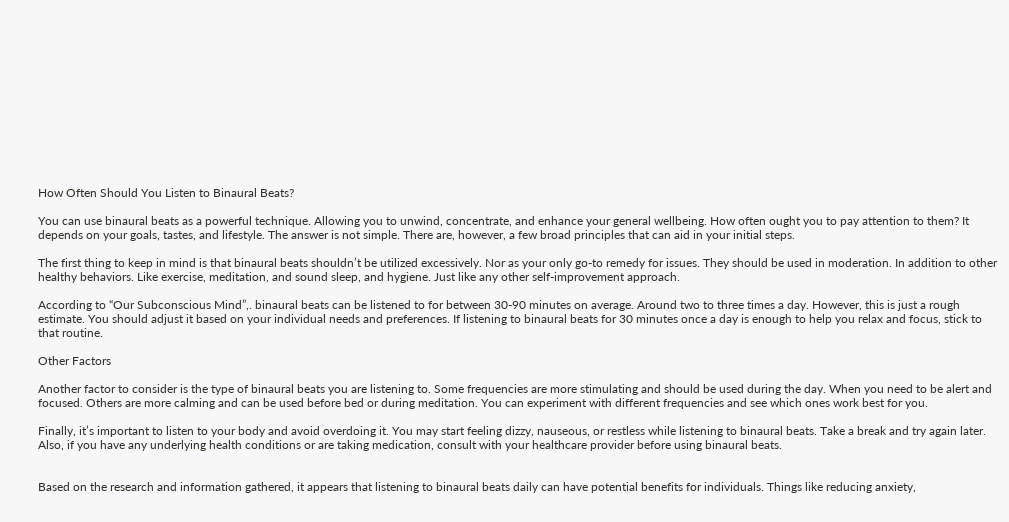How Often Should You Listen to Binaural Beats?

You can use binaural beats as a powerful technique. Allowing you to unwind, concentrate, and enhance your general wellbeing. How often ought you to pay attention to them? It depends on your goals, tastes, and lifestyle. The answer is not simple. There are, however, a few broad principles that can aid in your initial steps.

The first thing to keep in mind is that binaural beats shouldn’t be utilized excessively. Nor as your only go-to remedy for issues. They should be used in moderation. In addition to other healthy behaviors. Like exercise, meditation, and sound sleep, and hygiene. Just like any other self-improvement approach.

According to “Our Subconscious Mind”,. binaural beats can be listened to for between 30-90 minutes on average. Around two to three times a day. However, this is just a rough estimate. You should adjust it based on your individual needs and preferences. If listening to binaural beats for 30 minutes once a day is enough to help you relax and focus, stick to that routine.

Other Factors

Another factor to consider is the type of binaural beats you are listening to. Some frequencies are more stimulating and should be used during the day. When you need to be alert and focused. Others are more calming and can be used before bed or during meditation. You can experiment with different frequencies and see which ones work best for you.

Finally, it’s important to listen to your body and avoid overdoing it. You may start feeling dizzy, nauseous, or restless while listening to binaural beats. Take a break and try again later. Also, if you have any underlying health conditions or are taking medication, consult with your healthcare provider before using binaural beats.


Based on the research and information gathered, it appears that listening to binaural beats daily can have potential benefits for individuals. Things like reducing anxiety,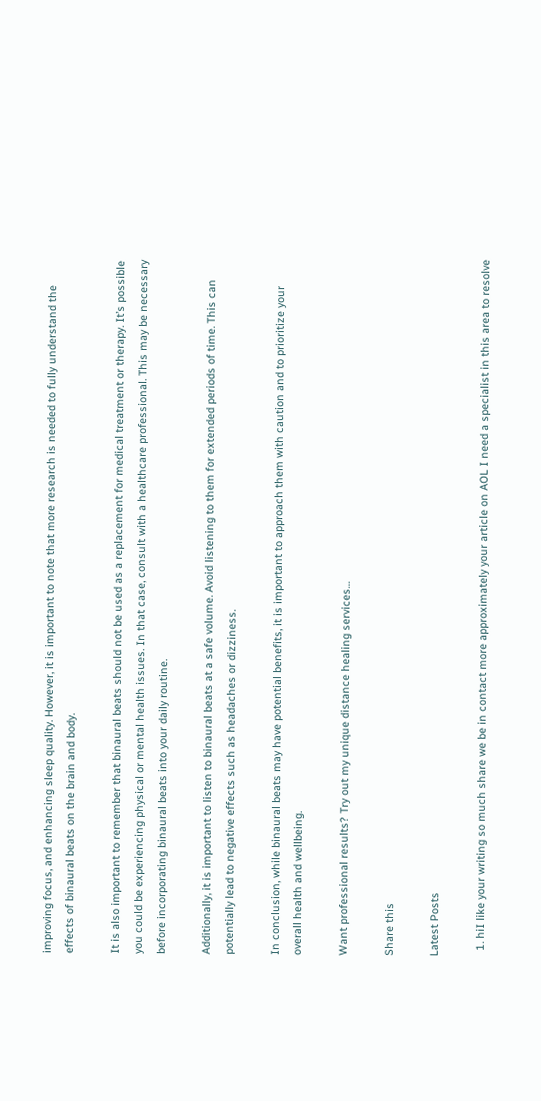improving focus, and enhancing sleep quality. However, it is important to note that more research is needed to fully understand the effects of binaural beats on the brain and body.

It is also important to remember that binaural beats should not be used as a replacement for medical treatment or therapy. It’s possible you could be experiencing physical or mental health issues. In that case, consult with a healthcare professional. This may be necessary before incorporating binaural beats into your daily routine.

Additionally, it is important to listen to binaural beats at a safe volume. Avoid listening to them for extended periods of time. This can potentially lead to negative effects such as headaches or dizziness.

In conclusion, while binaural beats may have potential benefits, it is important to approach them with caution and to prioritize your overall health and wellbeing.

Want professional results? Try out my unique distance healing services…

Share this

Latest Posts

  1. hiI like your writing so much share we be in contact more approximately your article on AOL I need a specialist in this area to resolve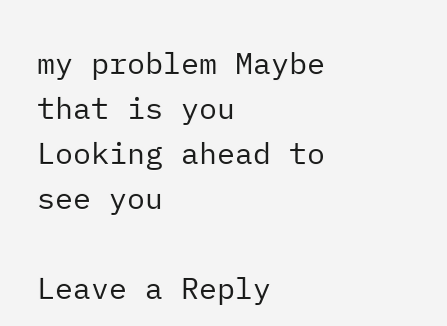my problem Maybe that is you Looking ahead to see you

Leave a Reply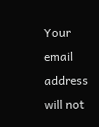Your email address will not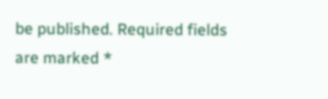be published. Required fields are marked *